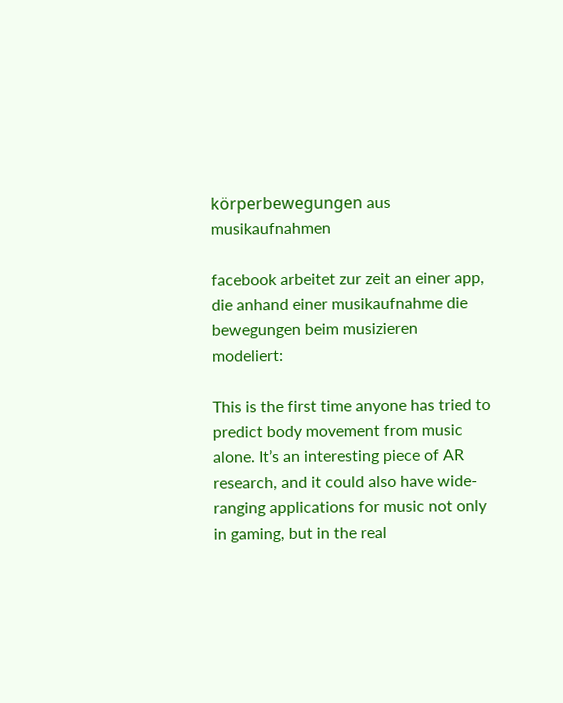körperbewegungen aus musikaufnahmen

facebook arbeitet zur zeit an einer app, die anhand einer musikaufnahme die bewegungen beim musizieren modeliert:

This is the first time anyone has tried to predict body movement from music alone. It’s an interesting piece of AR research, and it could also have wide-ranging applications for music not only in gaming, but in the real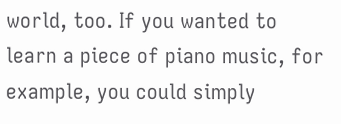world, too. If you wanted to learn a piece of piano music, for example, you could simply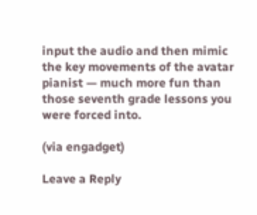input the audio and then mimic the key movements of the avatar pianist — much more fun than those seventh grade lessons you were forced into.

(via engadget)

Leave a Reply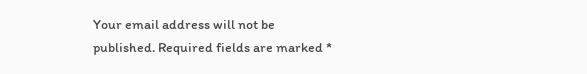Your email address will not be published. Required fields are marked *